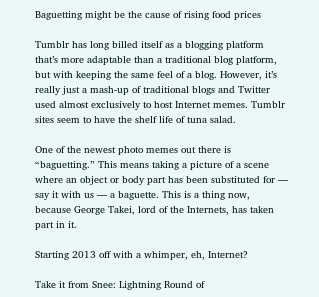Baguetting might be the cause of rising food prices

Tumblr has long billed itself as a blogging platform that’s more adaptable than a traditional blog platform, but with keeping the same feel of a blog. However, it’s really just a mash-up of traditional blogs and Twitter used almost exclusively to host Internet memes. Tumblr sites seem to have the shelf life of tuna salad.

One of the newest photo memes out there is “baguetting.” This means taking a picture of a scene where an object or body part has been substituted for — say it with us — a baguette. This is a thing now, because George Takei, lord of the Internets, has taken part in it.

Starting 2013 off with a whimper, eh, Internet?

Take it from Snee: Lightning Round of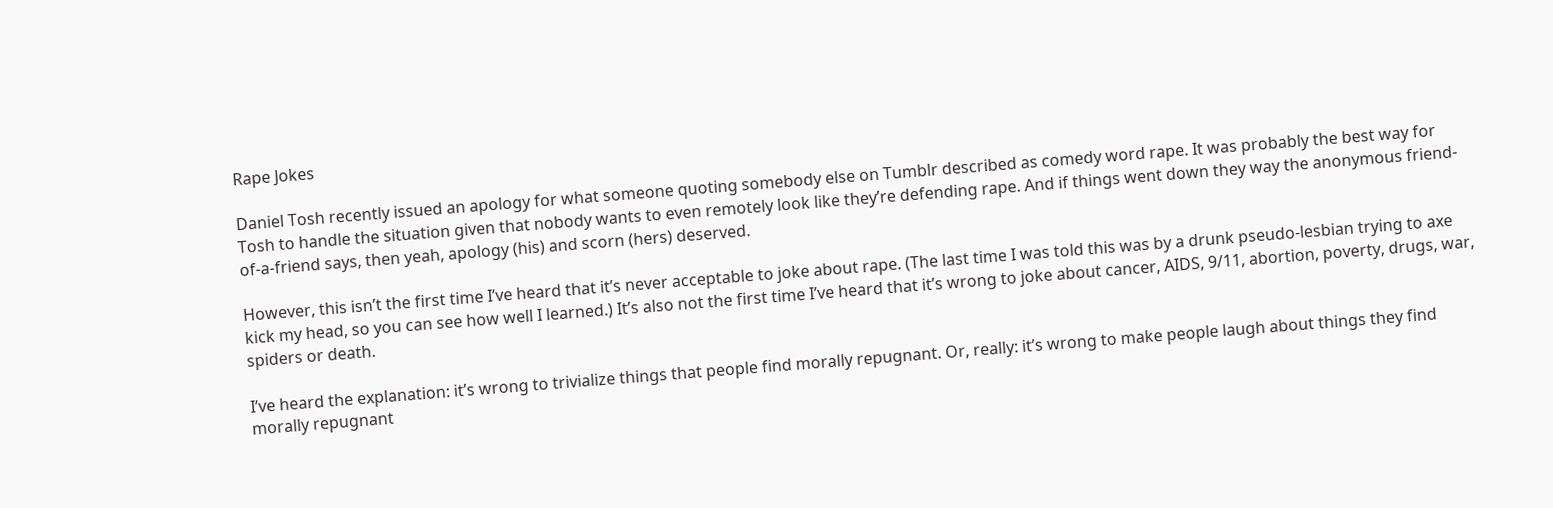Rape Jokes

Daniel Tosh recently issued an apology for what someone quoting somebody else on Tumblr described as comedy word rape. It was probably the best way for Tosh to handle the situation given that nobody wants to even remotely look like they’re defending rape. And if things went down they way the anonymous friend-of-a-friend says, then yeah, apology (his) and scorn (hers) deserved.

However, this isn’t the first time I’ve heard that it’s never acceptable to joke about rape. (The last time I was told this was by a drunk pseudo-lesbian trying to axe kick my head, so you can see how well I learned.) It’s also not the first time I’ve heard that it’s wrong to joke about cancer, AIDS, 9/11, abortion, poverty, drugs, war, spiders or death.

I’ve heard the explanation: it’s wrong to trivialize things that people find morally repugnant. Or, really: it’s wrong to make people laugh about things they find morally repugnant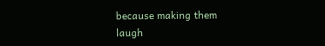because making them laugh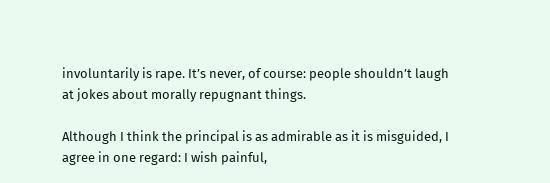involuntarily is rape. It’s never, of course: people shouldn’t laugh at jokes about morally repugnant things.

Although I think the principal is as admirable as it is misguided, I agree in one regard: I wish painful,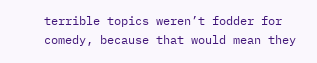terrible topics weren’t fodder for comedy, because that would mean they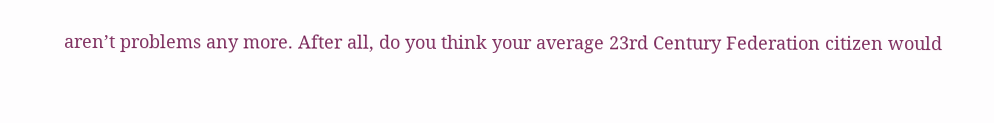aren’t problems any more. After all, do you think your average 23rd Century Federation citizen would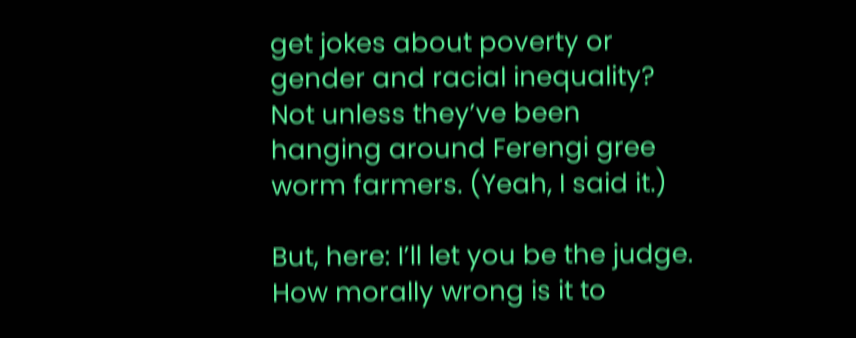get jokes about poverty or gender and racial inequality? Not unless they’ve been hanging around Ferengi gree worm farmers. (Yeah, I said it.)

But, here: I’ll let you be the judge. How morally wrong is it to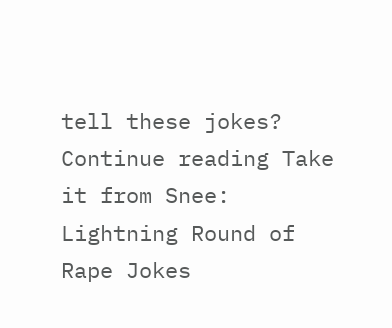tell these jokes? Continue reading Take it from Snee: Lightning Round of Rape Jokes